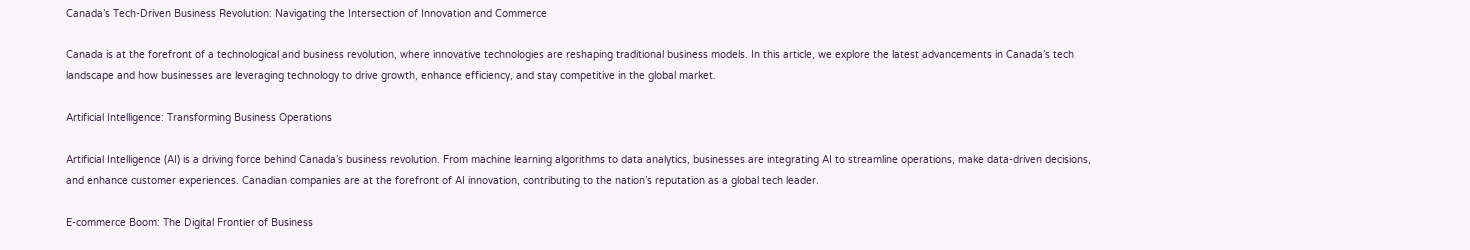Canada’s Tech-Driven Business Revolution: Navigating the Intersection of Innovation and Commerce

Canada is at the forefront of a technological and business revolution, where innovative technologies are reshaping traditional business models. In this article, we explore the latest advancements in Canada’s tech landscape and how businesses are leveraging technology to drive growth, enhance efficiency, and stay competitive in the global market.

Artificial Intelligence: Transforming Business Operations

Artificial Intelligence (AI) is a driving force behind Canada’s business revolution. From machine learning algorithms to data analytics, businesses are integrating AI to streamline operations, make data-driven decisions, and enhance customer experiences. Canadian companies are at the forefront of AI innovation, contributing to the nation’s reputation as a global tech leader.

E-commerce Boom: The Digital Frontier of Business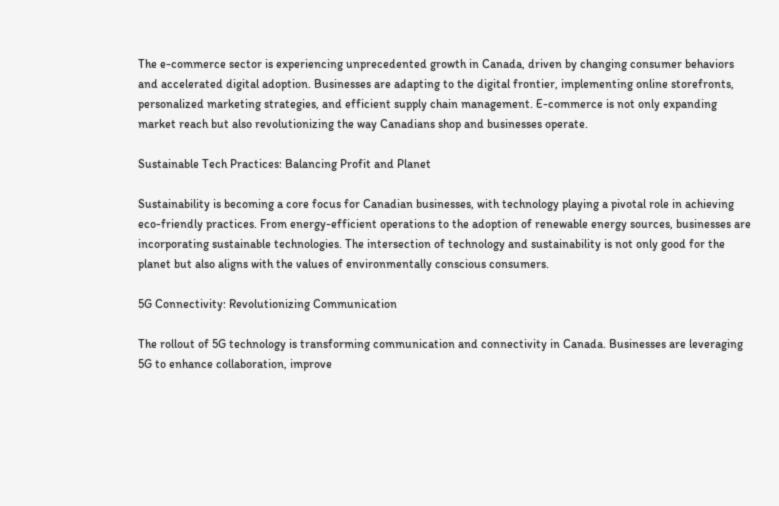The e-commerce sector is experiencing unprecedented growth in Canada, driven by changing consumer behaviors and accelerated digital adoption. Businesses are adapting to the digital frontier, implementing online storefronts, personalized marketing strategies, and efficient supply chain management. E-commerce is not only expanding market reach but also revolutionizing the way Canadians shop and businesses operate.

Sustainable Tech Practices: Balancing Profit and Planet

Sustainability is becoming a core focus for Canadian businesses, with technology playing a pivotal role in achieving eco-friendly practices. From energy-efficient operations to the adoption of renewable energy sources, businesses are incorporating sustainable technologies. The intersection of technology and sustainability is not only good for the planet but also aligns with the values of environmentally conscious consumers.

5G Connectivity: Revolutionizing Communication

The rollout of 5G technology is transforming communication and connectivity in Canada. Businesses are leveraging 5G to enhance collaboration, improve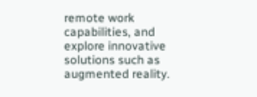remote work capabilities, and explore innovative solutions such as augmented reality.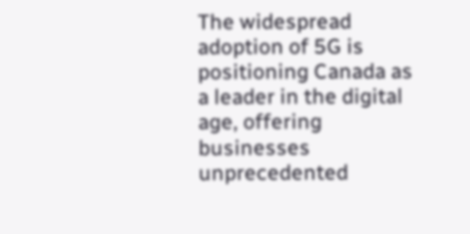The widespread adoption of 5G is positioning Canada as a leader in the digital age, offering businesses unprecedented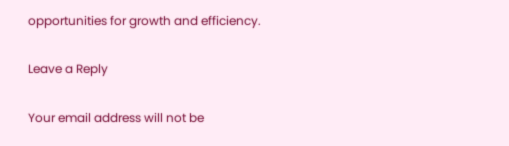opportunities for growth and efficiency.

Leave a Reply

Your email address will not be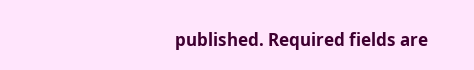published. Required fields are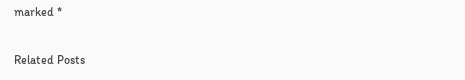marked *

Related Posts